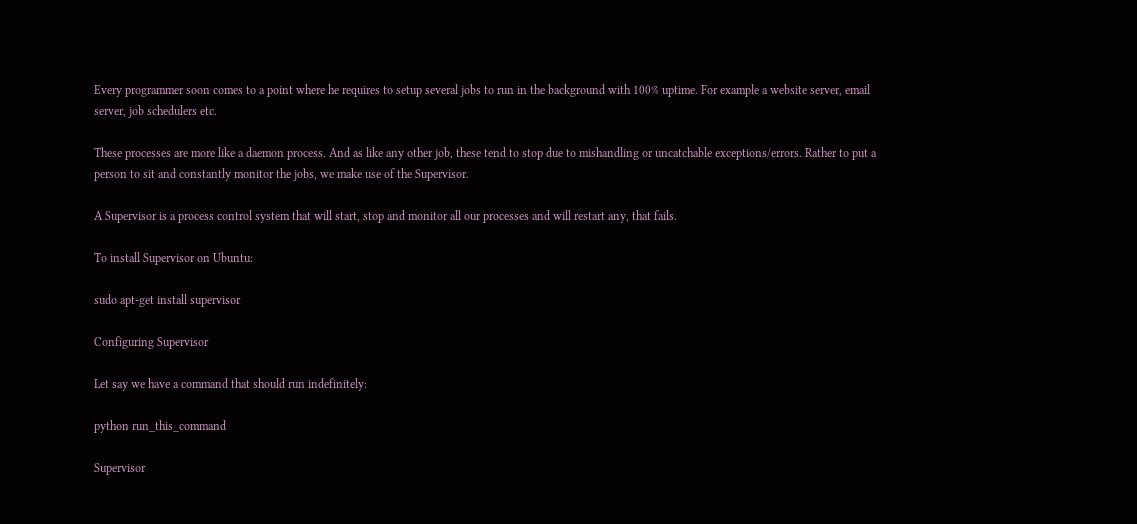Every programmer soon comes to a point where he requires to setup several jobs to run in the background with 100% uptime. For example a website server, email server, job schedulers etc.

These processes are more like a daemon process. And as like any other job, these tend to stop due to mishandling or uncatchable exceptions/errors. Rather to put a person to sit and constantly monitor the jobs, we make use of the Supervisor.

A Supervisor is a process control system that will start, stop and monitor all our processes and will restart any, that fails.

To install Supervisor on Ubuntu:

sudo apt-get install supervisor

Configuring Supervisor

Let say we have a command that should run indefinitely:

python run_this_command

Supervisor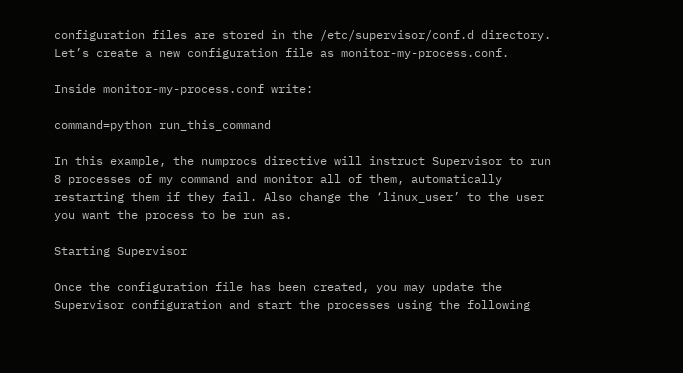configuration files are stored in the /etc/supervisor/conf.d directory. Let’s create a new configuration file as monitor-my-process.conf.

Inside monitor-my-process.conf write:

command=python run_this_command

In this example, the numprocs directive will instruct Supervisor to run 8 processes of my command and monitor all of them, automatically restarting them if they fail. Also change the ‘linux_user’ to the user you want the process to be run as.

Starting Supervisor

Once the configuration file has been created, you may update the Supervisor configuration and start the processes using the following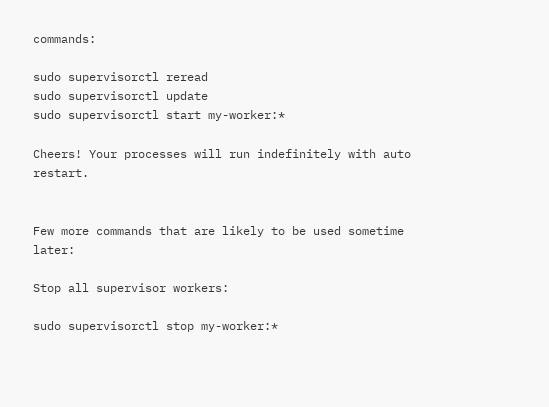commands:

sudo supervisorctl reread
sudo supervisorctl update
sudo supervisorctl start my-worker:*

Cheers! Your processes will run indefinitely with auto restart.


Few more commands that are likely to be used sometime later:

Stop all supervisor workers:

sudo supervisorctl stop my-worker:*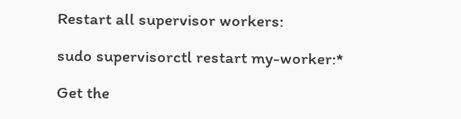Restart all supervisor workers:

sudo supervisorctl restart my-worker:*

Get the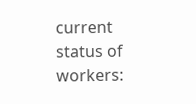current status of workers: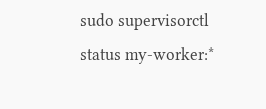sudo supervisorctl status my-worker:*